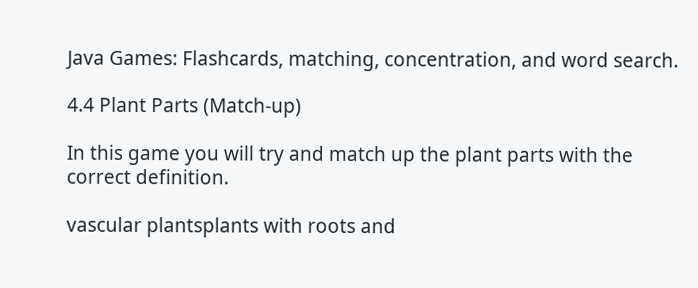Java Games: Flashcards, matching, concentration, and word search.

4.4 Plant Parts (Match-up)

In this game you will try and match up the plant parts with the correct definition.

vascular plantsplants with roots and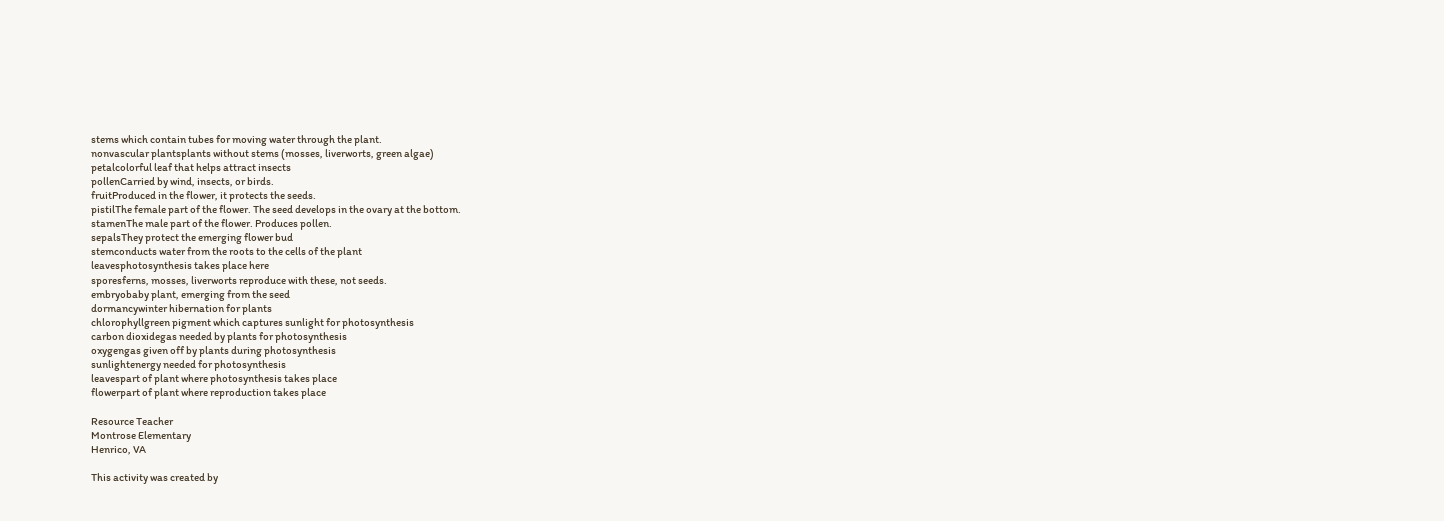stems which contain tubes for moving water through the plant.
nonvascular plantsplants without stems (mosses, liverworts, green algae)
petalcolorful leaf that helps attract insects
pollenCarried by wind, insects, or birds.
fruitProduced in the flower, it protects the seeds.
pistilThe female part of the flower. The seed develops in the ovary at the bottom.
stamenThe male part of the flower. Produces pollen.
sepalsThey protect the emerging flower bud
stemconducts water from the roots to the cells of the plant
leavesphotosynthesis takes place here
sporesferns, mosses, liverworts reproduce with these, not seeds.
embryobaby plant, emerging from the seed
dormancywinter hibernation for plants
chlorophyllgreen pigment which captures sunlight for photosynthesis
carbon dioxidegas needed by plants for photosynthesis
oxygengas given off by plants during photosynthesis
sunlightenergy needed for photosynthesis
leavespart of plant where photosynthesis takes place
flowerpart of plant where reproduction takes place

Resource Teacher
Montrose Elementary
Henrico, VA

This activity was created by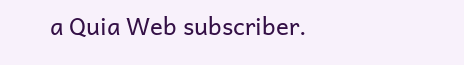a Quia Web subscriber.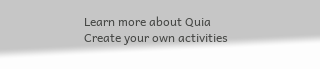Learn more about Quia
Create your own activities